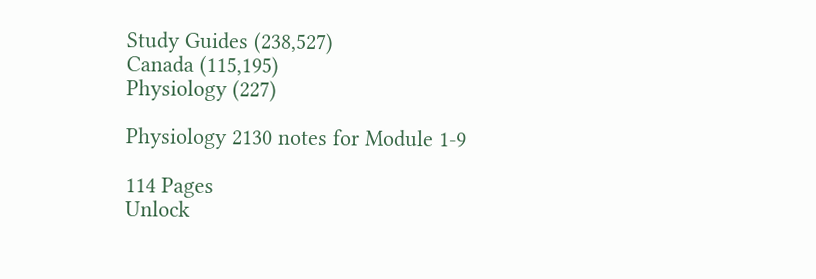Study Guides (238,527)
Canada (115,195)
Physiology (227)

Physiology 2130 notes for Module 1-9

114 Pages
Unlock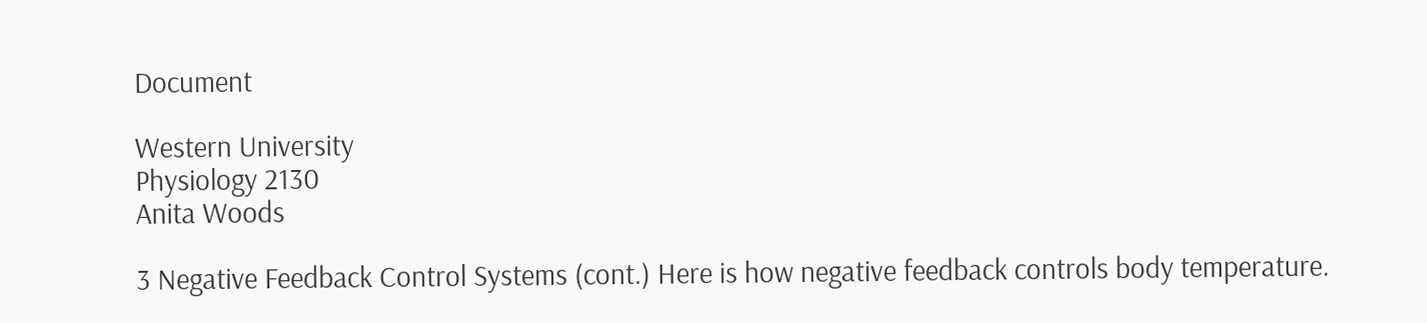Document

Western University
Physiology 2130
Anita Woods

3 Negative Feedback Control Systems (cont.) Here is how negative feedback controls body temperature.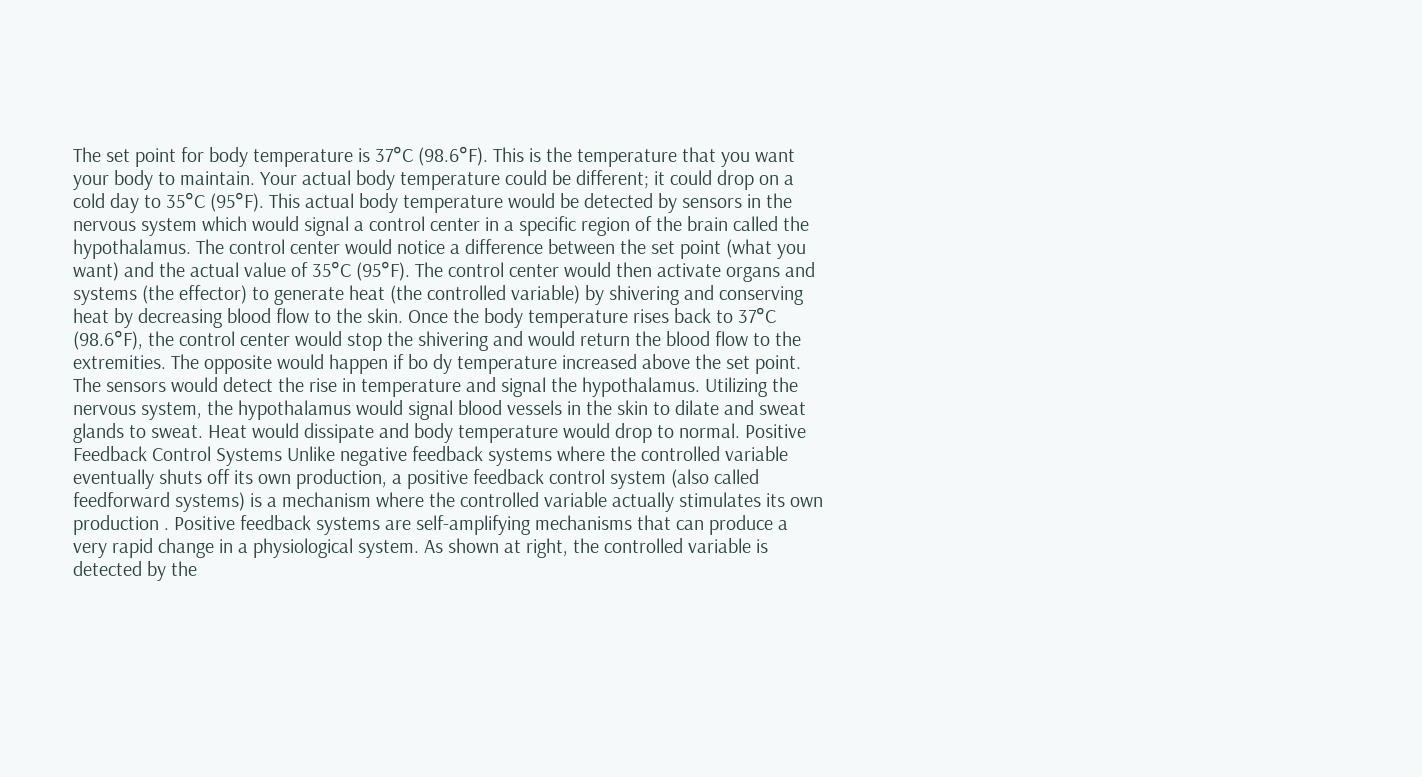The set point for body temperature is 37°C (98.6°F). This is the temperature that you want your body to maintain. Your actual body temperature could be different; it could drop on a cold day to 35°C (95°F). This actual body temperature would be detected by sensors in the nervous system which would signal a control center in a specific region of the brain called the hypothalamus. The control center would notice a difference between the set point (what you want) and the actual value of 35°C (95°F). The control center would then activate organs and systems (the effector) to generate heat (the controlled variable) by shivering and conserving heat by decreasing blood flow to the skin. Once the body temperature rises back to 37°C (98.6°F), the control center would stop the shivering and would return the blood flow to the extremities. The opposite would happen if bo dy temperature increased above the set point. The sensors would detect the rise in temperature and signal the hypothalamus. Utilizing the nervous system, the hypothalamus would signal blood vessels in the skin to dilate and sweat glands to sweat. Heat would dissipate and body temperature would drop to normal. Positive Feedback Control Systems Unlike negative feedback systems where the controlled variable eventually shuts off its own production, a positive feedback control system (also called feedforward systems) is a mechanism where the controlled variable actually stimulates its own production . Positive feedback systems are self-amplifying mechanisms that can produce a very rapid change in a physiological system. As shown at right, the controlled variable is detected by the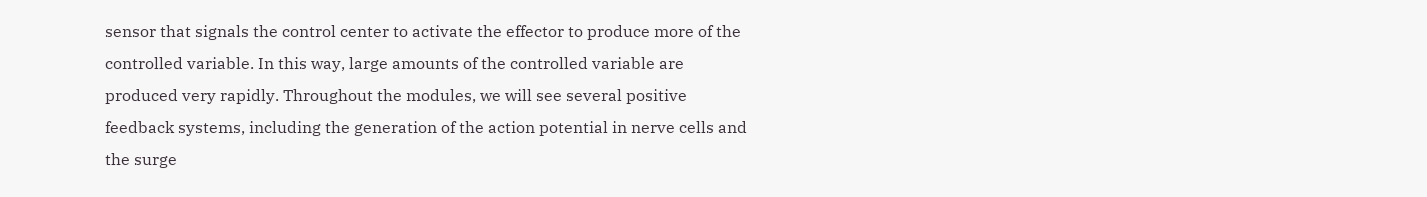sensor that signals the control center to activate the effector to produce more of the controlled variable. In this way, large amounts of the controlled variable are produced very rapidly. Throughout the modules, we will see several positive feedback systems, including the generation of the action potential in nerve cells and the surge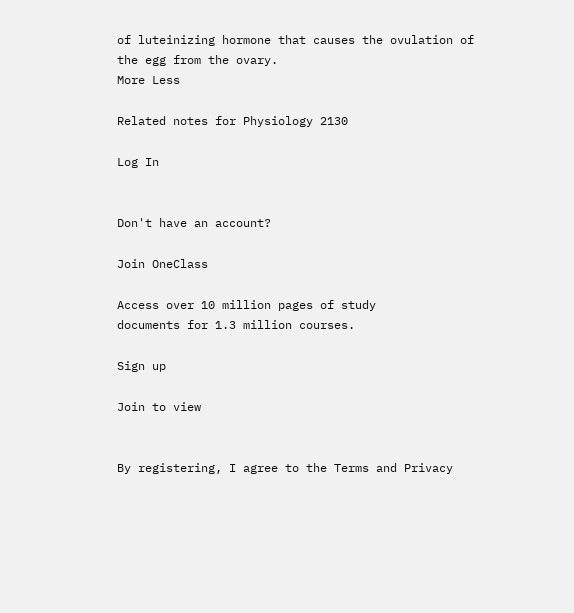of luteinizing hormone that causes the ovulation of the egg from the ovary.
More Less

Related notes for Physiology 2130

Log In


Don't have an account?

Join OneClass

Access over 10 million pages of study
documents for 1.3 million courses.

Sign up

Join to view


By registering, I agree to the Terms and Privacy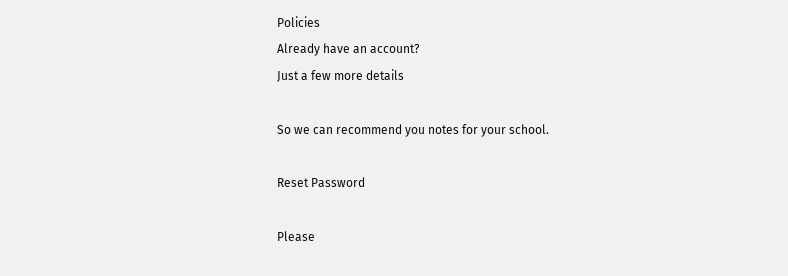Policies
Already have an account?
Just a few more details

So we can recommend you notes for your school.

Reset Password

Please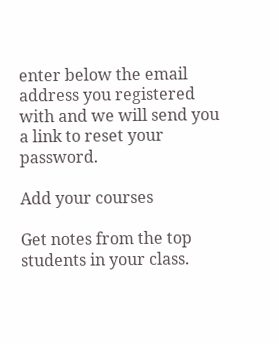enter below the email address you registered with and we will send you a link to reset your password.

Add your courses

Get notes from the top students in your class.